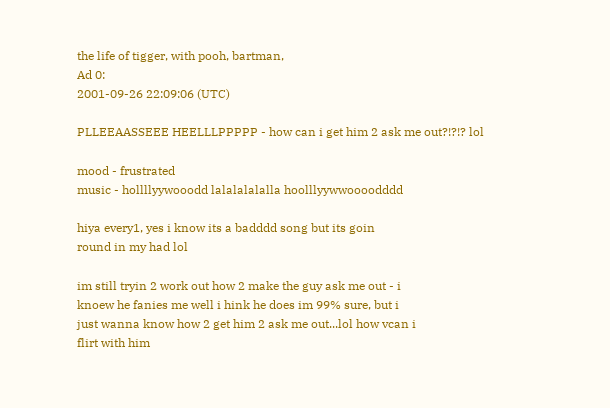the life of tigger, with pooh, bartman,
Ad 0:
2001-09-26 22:09:06 (UTC)

PLLEEAASSEEE HEELLLPPPPP - how can i get him 2 ask me out?!?!? lol

mood - frustrated
music - hollllyywooodd lalalalalalla hoolllyywwoooodddd

hiya every1, yes i know its a badddd song but its goin
round in my had lol

im still tryin 2 work out how 2 make the guy ask me out - i
knoew he fanies me well i hink he does im 99% sure, but i
just wanna know how 2 get him 2 ask me out...lol how vcan i
flirt with him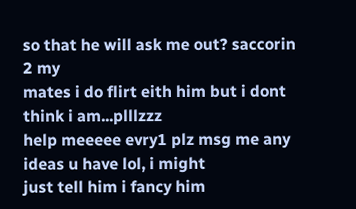so that he will ask me out? saccorin 2 my
mates i do flirt eith him but i dont think i am...plllzzz
help meeeee evry1 plz msg me any ideas u have lol, i might
just tell him i fancy him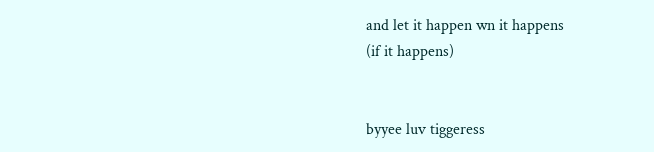and let it happen wn it happens
(if it happens)


byyee luv tiggeress